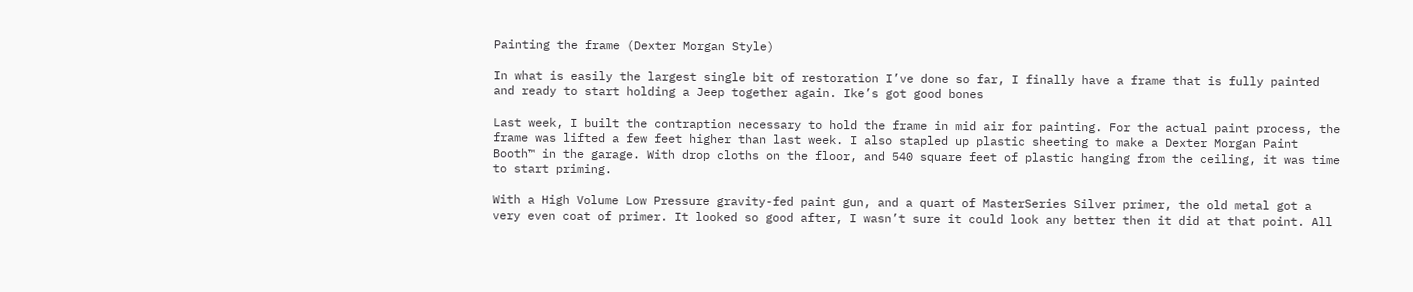Painting the frame (Dexter Morgan Style)

In what is easily the largest single bit of restoration I’ve done so far, I finally have a frame that is fully painted and ready to start holding a Jeep together again. Ike’s got good bones

Last week, I built the contraption necessary to hold the frame in mid air for painting. For the actual paint process, the frame was lifted a few feet higher than last week. I also stapled up plastic sheeting to make a Dexter Morgan Paint Booth™ in the garage. With drop cloths on the floor, and 540 square feet of plastic hanging from the ceiling, it was time to start priming.

With a High Volume Low Pressure gravity-fed paint gun, and a quart of MasterSeries Silver primer, the old metal got a very even coat of primer. It looked so good after, I wasn’t sure it could look any better then it did at that point. All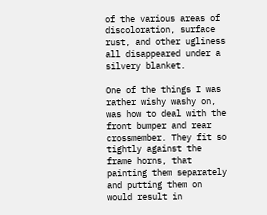of the various areas of discoloration, surface rust, and other ugliness all disappeared under a silvery blanket.

One of the things I was rather wishy washy on, was how to deal with the front bumper and rear crossmember. They fit so tightly against the frame horns, that painting them separately and putting them on would result in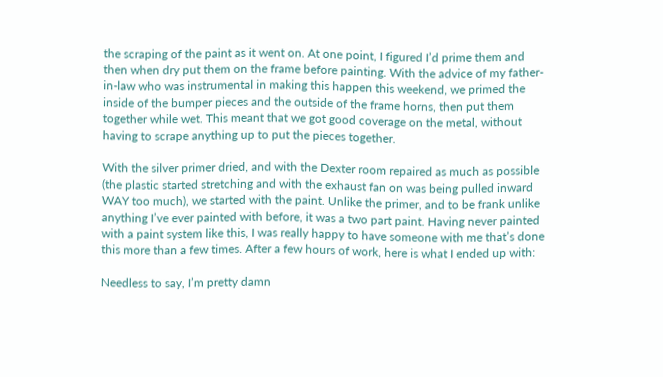the scraping of the paint as it went on. At one point, I figured I’d prime them and then when dry put them on the frame before painting. With the advice of my father-in-law who was instrumental in making this happen this weekend, we primed the inside of the bumper pieces and the outside of the frame horns, then put them together while wet. This meant that we got good coverage on the metal, without having to scrape anything up to put the pieces together.

With the silver primer dried, and with the Dexter room repaired as much as possible (the plastic started stretching and with the exhaust fan on was being pulled inward WAY too much), we started with the paint. Unlike the primer, and to be frank unlike anything I’ve ever painted with before, it was a two part paint. Having never painted with a paint system like this, I was really happy to have someone with me that’s done this more than a few times. After a few hours of work, here is what I ended up with:

Needless to say, I’m pretty damn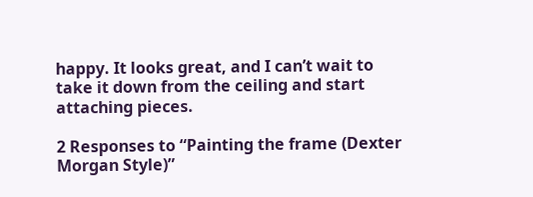happy. It looks great, and I can’t wait to take it down from the ceiling and start attaching pieces.

2 Responses to “Painting the frame (Dexter Morgan Style)”